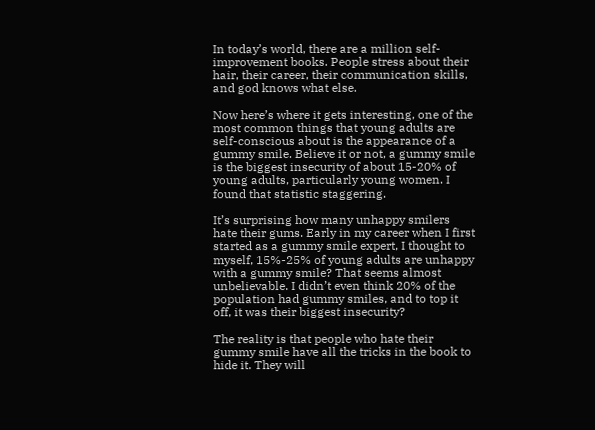In today’s world, there are a million self-improvement books. People stress about their hair, their career, their communication skills, and god knows what else.

Now here’s where it gets interesting, one of the most common things that young adults are self-conscious about is the appearance of a gummy smile. Believe it or not, a gummy smile is the biggest insecurity of about 15-20% of young adults, particularly young women. I found that statistic staggering.

It’s surprising how many unhappy smilers hate their gums. Early in my career when I first started as a gummy smile expert, I thought to myself, 15%-25% of young adults are unhappy with a gummy smile? That seems almost unbelievable. I didn’t even think 20% of the population had gummy smiles, and to top it off, it was their biggest insecurity?

The reality is that people who hate their gummy smile have all the tricks in the book to hide it. They will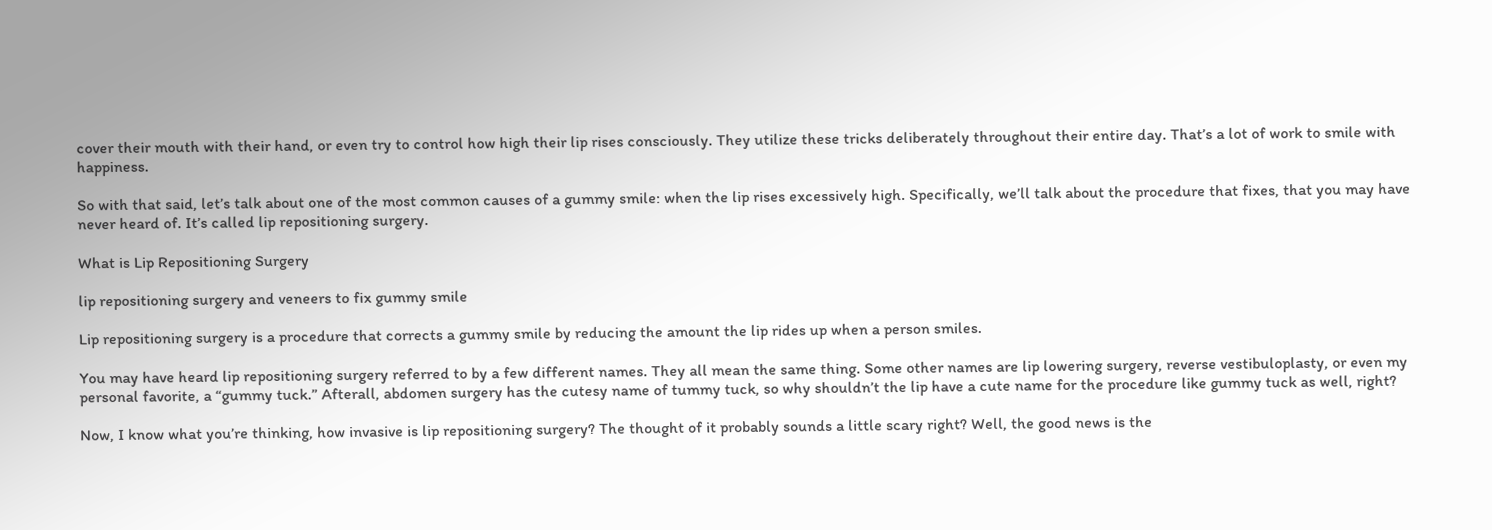cover their mouth with their hand, or even try to control how high their lip rises consciously. They utilize these tricks deliberately throughout their entire day. That’s a lot of work to smile with happiness.

So with that said, let’s talk about one of the most common causes of a gummy smile: when the lip rises excessively high. Specifically, we’ll talk about the procedure that fixes, that you may have never heard of. It’s called lip repositioning surgery.

What is Lip Repositioning Surgery

lip repositioning surgery and veneers to fix gummy smile

Lip repositioning surgery is a procedure that corrects a gummy smile by reducing the amount the lip rides up when a person smiles.

You may have heard lip repositioning surgery referred to by a few different names. They all mean the same thing. Some other names are lip lowering surgery, reverse vestibuloplasty, or even my personal favorite, a “gummy tuck.” Afterall, abdomen surgery has the cutesy name of tummy tuck, so why shouldn’t the lip have a cute name for the procedure like gummy tuck as well, right?

Now, I know what you’re thinking, how invasive is lip repositioning surgery? The thought of it probably sounds a little scary right? Well, the good news is the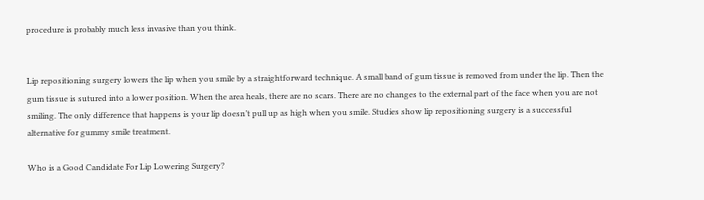procedure is probably much less invasive than you think.


Lip repositioning surgery lowers the lip when you smile by a straightforward technique. A small band of gum tissue is removed from under the lip. Then the gum tissue is sutured into a lower position. When the area heals, there are no scars. There are no changes to the external part of the face when you are not smiling. The only difference that happens is your lip doesn’t pull up as high when you smile. Studies show lip repositioning surgery is a successful alternative for gummy smile treatment.

Who is a Good Candidate For Lip Lowering Surgery?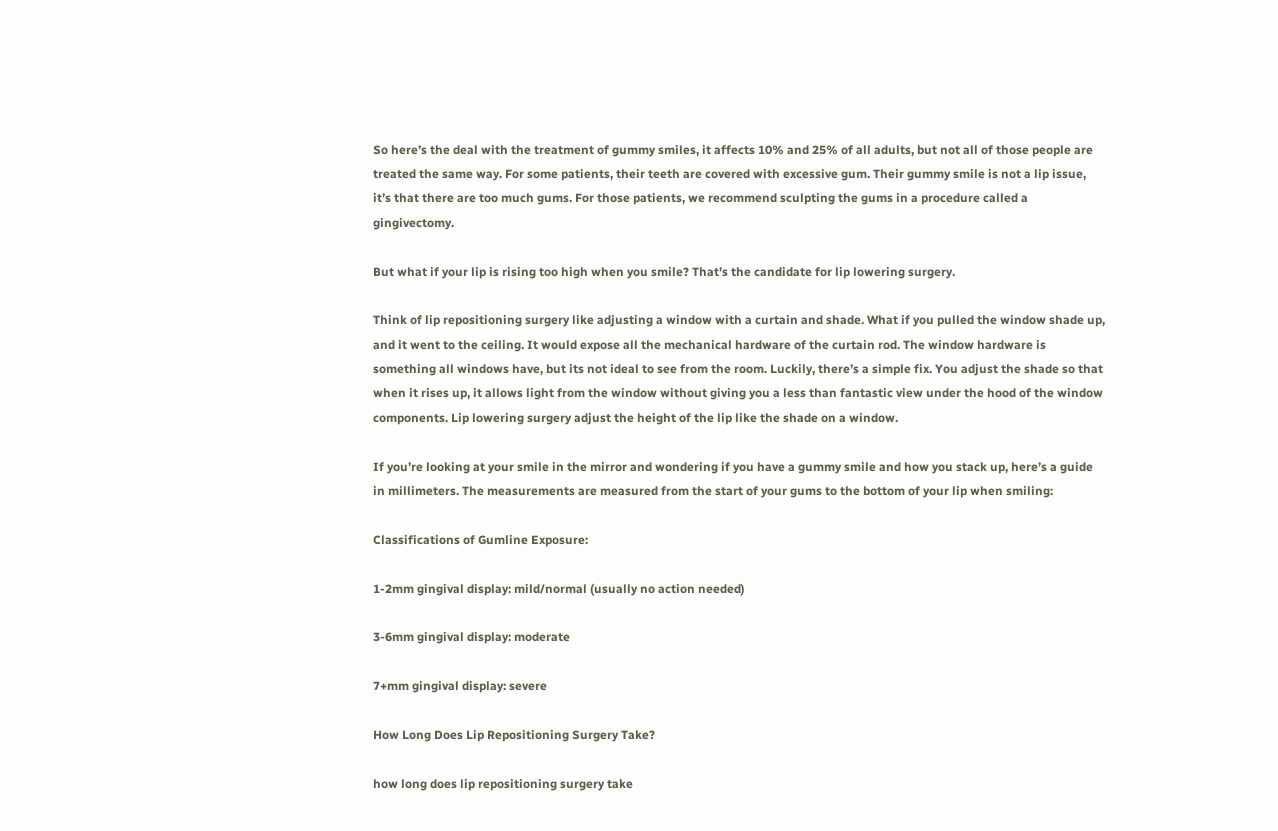So here’s the deal with the treatment of gummy smiles, it affects 10% and 25% of all adults, but not all of those people are treated the same way. For some patients, their teeth are covered with excessive gum. Their gummy smile is not a lip issue, it’s that there are too much gums. For those patients, we recommend sculpting the gums in a procedure called a gingivectomy.

But what if your lip is rising too high when you smile? That’s the candidate for lip lowering surgery.

Think of lip repositioning surgery like adjusting a window with a curtain and shade. What if you pulled the window shade up, and it went to the ceiling. It would expose all the mechanical hardware of the curtain rod. The window hardware is something all windows have, but its not ideal to see from the room. Luckily, there’s a simple fix. You adjust the shade so that when it rises up, it allows light from the window without giving you a less than fantastic view under the hood of the window components. Lip lowering surgery adjust the height of the lip like the shade on a window.

If you’re looking at your smile in the mirror and wondering if you have a gummy smile and how you stack up, here’s a guide in millimeters. The measurements are measured from the start of your gums to the bottom of your lip when smiling:

Classifications of Gumline Exposure:

1-2mm gingival display: mild/normal (usually no action needed)

3-6mm gingival display: moderate

7+mm gingival display: severe

How Long Does Lip Repositioning Surgery Take?

how long does lip repositioning surgery take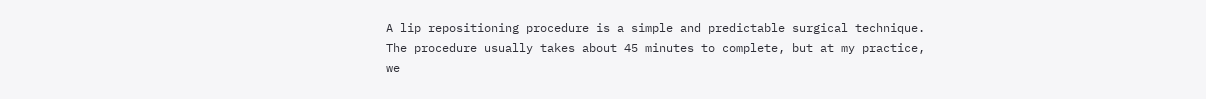A lip repositioning procedure is a simple and predictable surgical technique. The procedure usually takes about 45 minutes to complete, but at my practice, we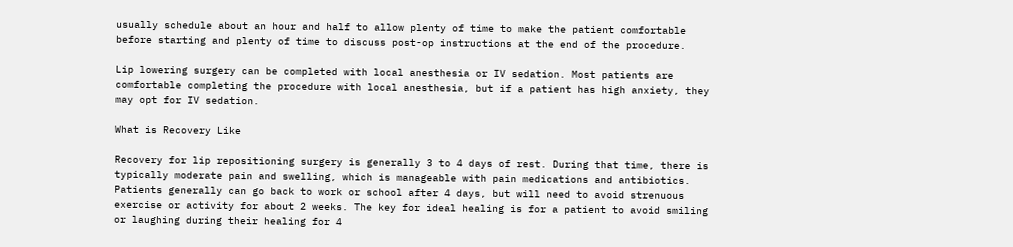usually schedule about an hour and half to allow plenty of time to make the patient comfortable before starting and plenty of time to discuss post-op instructions at the end of the procedure.

Lip lowering surgery can be completed with local anesthesia or IV sedation. Most patients are comfortable completing the procedure with local anesthesia, but if a patient has high anxiety, they may opt for IV sedation.

What is Recovery Like

Recovery for lip repositioning surgery is generally 3 to 4 days of rest. During that time, there is typically moderate pain and swelling, which is manageable with pain medications and antibiotics. Patients generally can go back to work or school after 4 days, but will need to avoid strenuous exercise or activity for about 2 weeks. The key for ideal healing is for a patient to avoid smiling or laughing during their healing for 4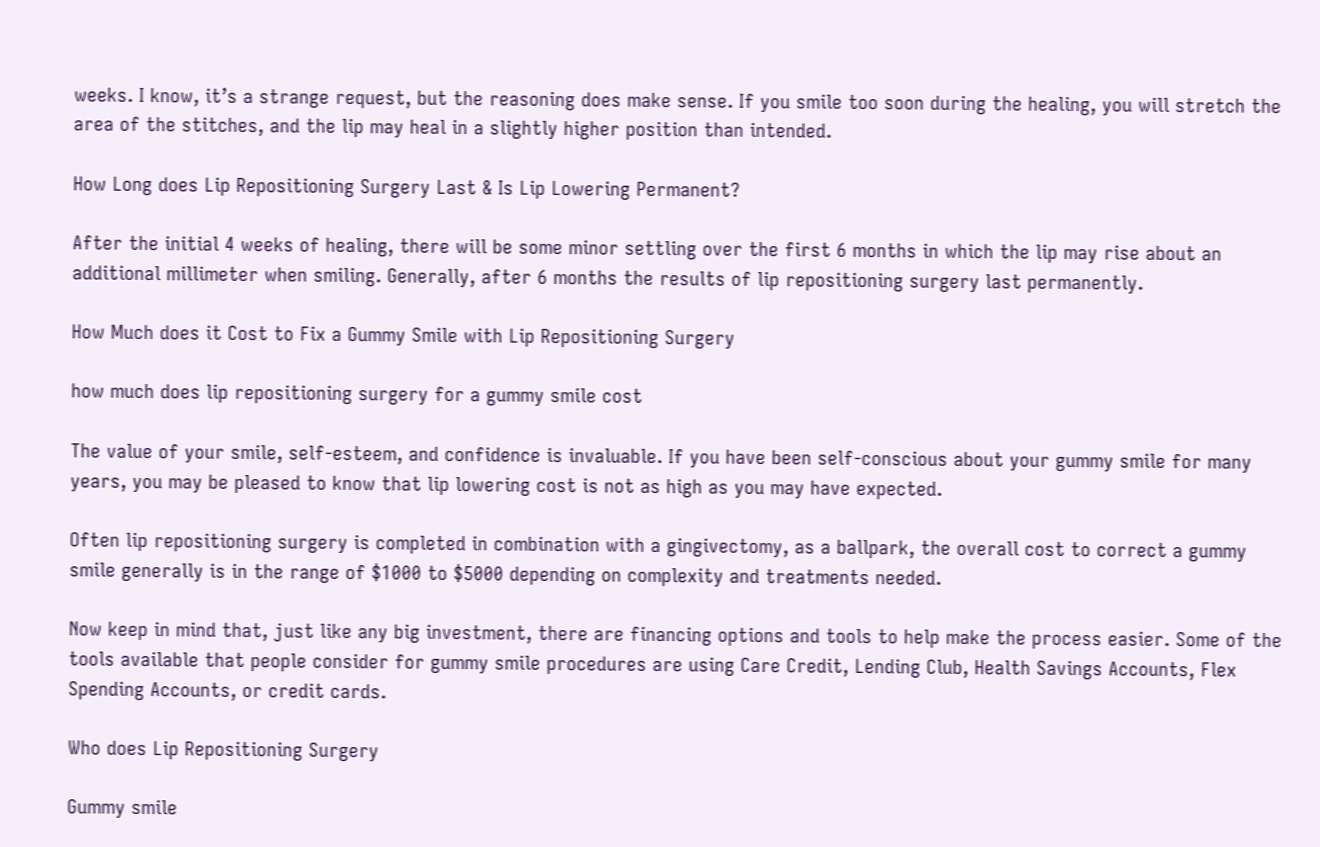weeks. I know, it’s a strange request, but the reasoning does make sense. If you smile too soon during the healing, you will stretch the area of the stitches, and the lip may heal in a slightly higher position than intended.

How Long does Lip Repositioning Surgery Last & Is Lip Lowering Permanent?

After the initial 4 weeks of healing, there will be some minor settling over the first 6 months in which the lip may rise about an additional millimeter when smiling. Generally, after 6 months the results of lip repositioning surgery last permanently.

How Much does it Cost to Fix a Gummy Smile with Lip Repositioning Surgery

how much does lip repositioning surgery for a gummy smile cost

The value of your smile, self-esteem, and confidence is invaluable. If you have been self-conscious about your gummy smile for many years, you may be pleased to know that lip lowering cost is not as high as you may have expected.

Often lip repositioning surgery is completed in combination with a gingivectomy, as a ballpark, the overall cost to correct a gummy smile generally is in the range of $1000 to $5000 depending on complexity and treatments needed.

Now keep in mind that, just like any big investment, there are financing options and tools to help make the process easier. Some of the tools available that people consider for gummy smile procedures are using Care Credit, Lending Club, Health Savings Accounts, Flex Spending Accounts, or credit cards.

Who does Lip Repositioning Surgery

Gummy smile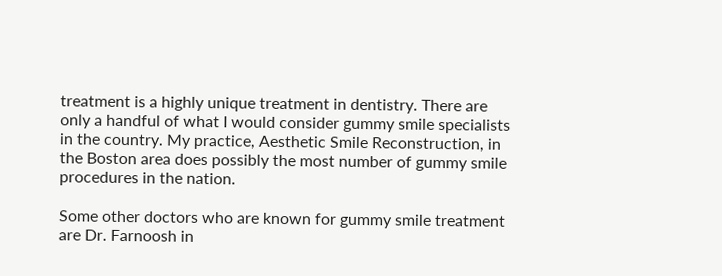treatment is a highly unique treatment in dentistry. There are only a handful of what I would consider gummy smile specialists in the country. My practice, Aesthetic Smile Reconstruction, in the Boston area does possibly the most number of gummy smile procedures in the nation.

Some other doctors who are known for gummy smile treatment are Dr. Farnoosh in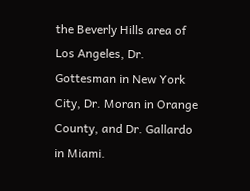the Beverly Hills area of Los Angeles, Dr. Gottesman in New York City, Dr. Moran in Orange County, and Dr. Gallardo in Miami.